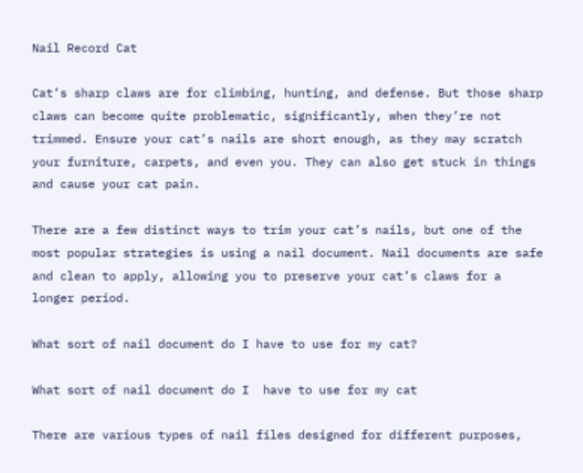Nail Record Cat

Cat’s sharp claws are for climbing, hunting, and defense. But those sharp claws can become quite problematic, significantly, when they’re not trimmed. Ensure your cat’s nails are short enough, as they may scratch your furniture, carpets, and even you. They can also get stuck in things and cause your cat pain.

There are a few distinct ways to trim your cat’s nails, but one of the most popular strategies is using a nail document. Nail documents are safe and clean to apply, allowing you to preserve your cat’s claws for a longer period.

What sort of nail document do I have to use for my cat?

What sort of nail document do I  have to use for my cat

There are various types of nail files designed for different purposes,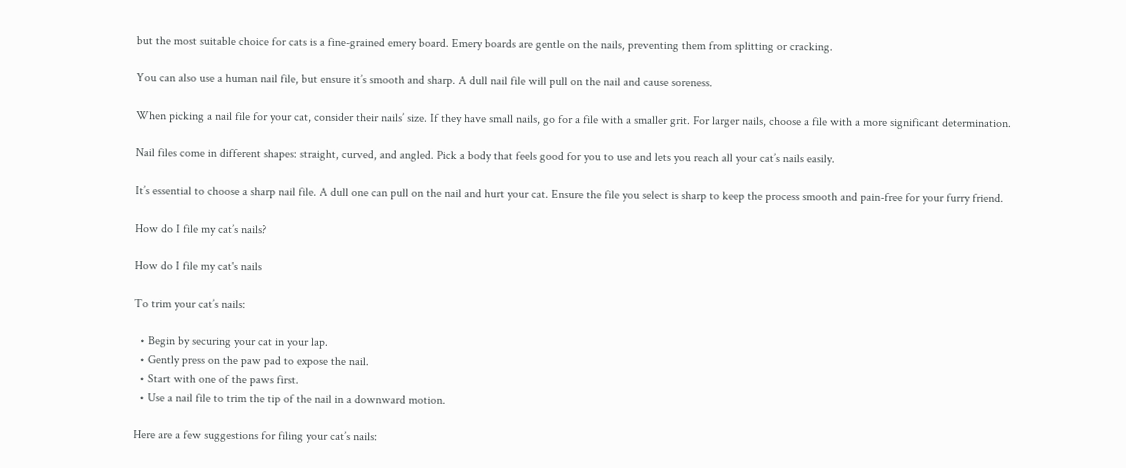but the most suitable choice for cats is a fine-grained emery board. Emery boards are gentle on the nails, preventing them from splitting or cracking.

You can also use a human nail file, but ensure it’s smooth and sharp. A dull nail file will pull on the nail and cause soreness.

When picking a nail file for your cat, consider their nails’ size. If they have small nails, go for a file with a smaller grit. For larger nails, choose a file with a more significant determination.

Nail files come in different shapes: straight, curved, and angled. Pick a body that feels good for you to use and lets you reach all your cat’s nails easily.

It’s essential to choose a sharp nail file. A dull one can pull on the nail and hurt your cat. Ensure the file you select is sharp to keep the process smooth and pain-free for your furry friend.

How do I file my cat’s nails?

How do I file my cat's nails

To trim your cat’s nails:

  • Begin by securing your cat in your lap.
  • Gently press on the paw pad to expose the nail.
  • Start with one of the paws first.
  • Use a nail file to trim the tip of the nail in a downward motion.

Here are a few suggestions for filing your cat’s nails: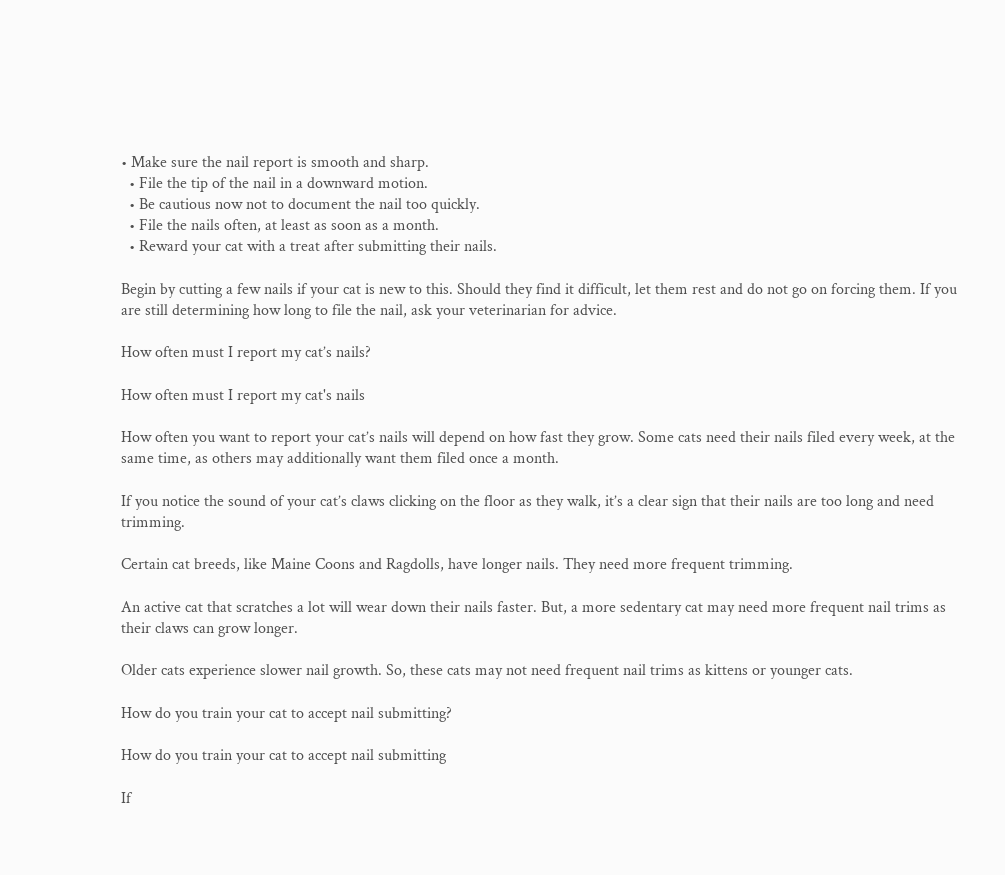• Make sure the nail report is smooth and sharp.
  • File the tip of the nail in a downward motion.
  • Be cautious now not to document the nail too quickly.
  • File the nails often, at least as soon as a month.
  • Reward your cat with a treat after submitting their nails.

Begin by cutting a few nails if your cat is new to this. Should they find it difficult, let them rest and do not go on forcing them. If you are still determining how long to file the nail, ask your veterinarian for advice.

How often must I report my cat’s nails?

How often must I report my cat's nails

How often you want to report your cat’s nails will depend on how fast they grow. Some cats need their nails filed every week, at the same time, as others may additionally want them filed once a month.

If you notice the sound of your cat’s claws clicking on the floor as they walk, it’s a clear sign that their nails are too long and need trimming.

Certain cat breeds, like Maine Coons and Ragdolls, have longer nails. They need more frequent trimming.

An active cat that scratches a lot will wear down their nails faster. But, a more sedentary cat may need more frequent nail trims as their claws can grow longer.

Older cats experience slower nail growth. So, these cats may not need frequent nail trims as kittens or younger cats.

How do you train your cat to accept nail submitting?

How do you train your cat to accept nail submitting

If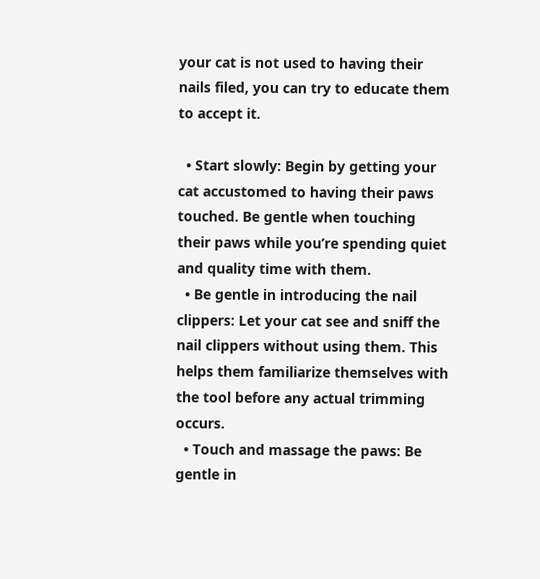your cat is not used to having their nails filed, you can try to educate them to accept it.

  • Start slowly: Begin by getting your cat accustomed to having their paws touched. Be gentle when touching their paws while you’re spending quiet and quality time with them.
  • Be gentle in introducing the nail clippers: Let your cat see and sniff the nail clippers without using them. This helps them familiarize themselves with the tool before any actual trimming occurs.
  • Touch and massage the paws: Be gentle in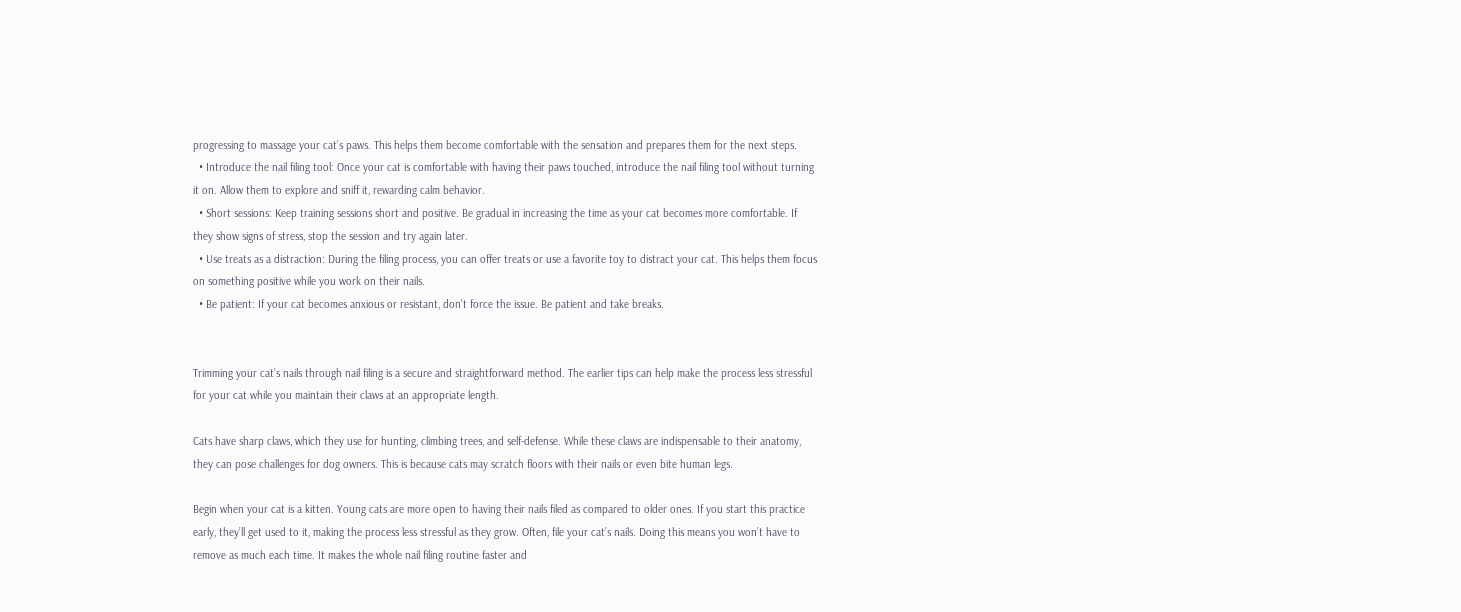progressing to massage your cat’s paws. This helps them become comfortable with the sensation and prepares them for the next steps.
  • Introduce the nail filing tool: Once your cat is comfortable with having their paws touched, introduce the nail filing tool without turning it on. Allow them to explore and sniff it, rewarding calm behavior.
  • Short sessions: Keep training sessions short and positive. Be gradual in increasing the time as your cat becomes more comfortable. If they show signs of stress, stop the session and try again later.
  • Use treats as a distraction: During the filing process, you can offer treats or use a favorite toy to distract your cat. This helps them focus on something positive while you work on their nails.
  • Be patient: If your cat becomes anxious or resistant, don’t force the issue. Be patient and take breaks.


Trimming your cat’s nails through nail filing is a secure and straightforward method. The earlier tips can help make the process less stressful for your cat while you maintain their claws at an appropriate length.

Cats have sharp claws, which they use for hunting, climbing trees, and self-defense. While these claws are indispensable to their anatomy, they can pose challenges for dog owners. This is because cats may scratch floors with their nails or even bite human legs.

Begin when your cat is a kitten. Young cats are more open to having their nails filed as compared to older ones. If you start this practice early, they’ll get used to it, making the process less stressful as they grow. Often, file your cat’s nails. Doing this means you won’t have to remove as much each time. It makes the whole nail filing routine faster and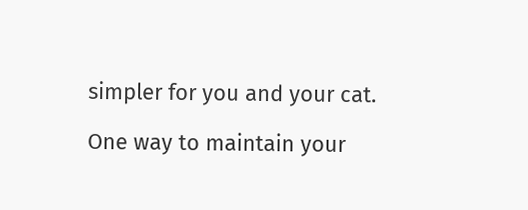simpler for you and your cat.

One way to maintain your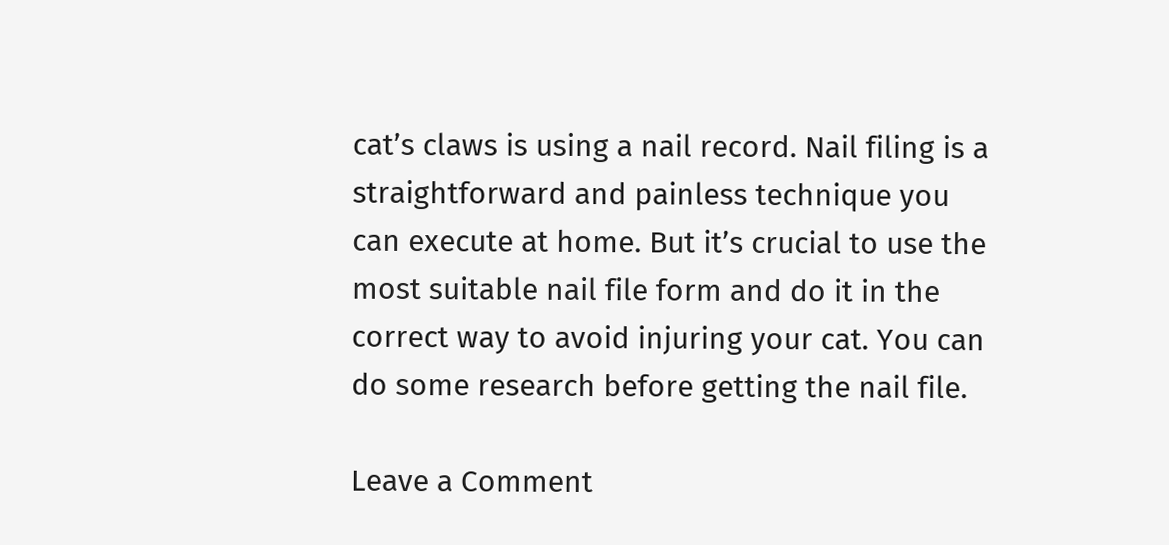cat’s claws is using a nail record. Nail filing is a straightforward and painless technique you can execute at home. But it’s crucial to use the most suitable nail file form and do it in the correct way to avoid injuring your cat. You can do some research before getting the nail file.

Leave a Comment